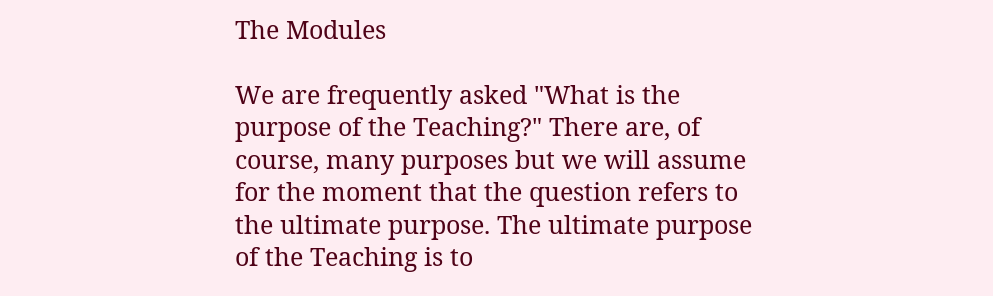The Modules

We are frequently asked "What is the purpose of the Teaching?" There are, of course, many purposes but we will assume for the moment that the question refers to the ultimate purpose. The ultimate purpose of the Teaching is to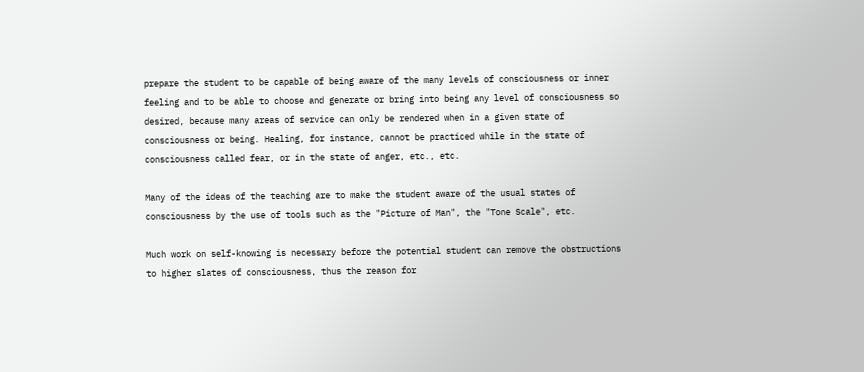prepare the student to be capable of being aware of the many levels of consciousness or inner feeling and to be able to choose and generate or bring into being any level of consciousness so desired, because many areas of service can only be rendered when in a given state of consciousness or being. Healing, for instance, cannot be practiced while in the state of consciousness called fear, or in the state of anger, etc., etc.

Many of the ideas of the teaching are to make the student aware of the usual states of consciousness by the use of tools such as the "Picture of Man", the "Tone Scale", etc.

Much work on self-knowing is necessary before the potential student can remove the obstructions to higher slates of consciousness, thus the reason for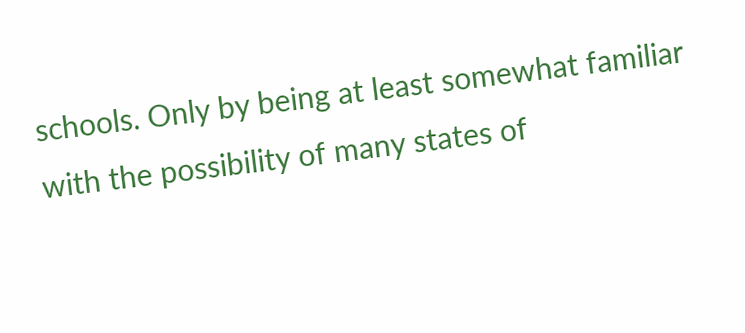schools. Only by being at least somewhat familiar with the possibility of many states of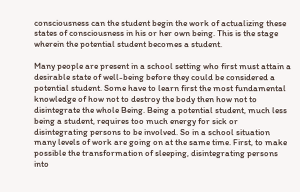consciousness can the student begin the work of actualizing these states of consciousness in his or her own being. This is the stage wherein the potential student becomes a student.

Many people are present in a school setting who first must attain a desirable state of well-being before they could be considered a potential student. Some have to learn first the most fundamental knowledge of how not to destroy the body then how not to disintegrate the whole Being. Being a potential student, much less being a student, requires too much energy for sick or disintegrating persons to be involved. So in a school situation many levels of work are going on at the same time. First, to make possible the transformation of sleeping, disintegrating persons into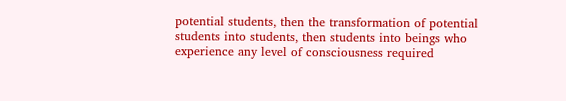potential students, then the transformation of potential students into students, then students into beings who experience any level of consciousness required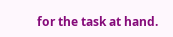for the task at hand.